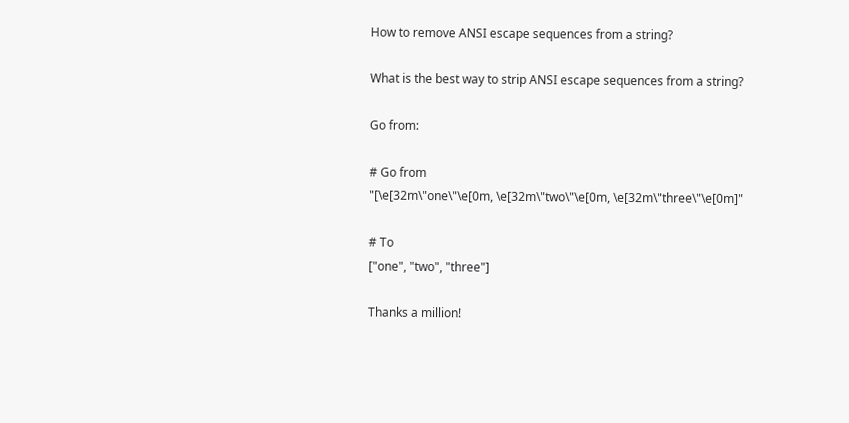How to remove ANSI escape sequences from a string?

What is the best way to strip ANSI escape sequences from a string?

Go from:

# Go from
"[\e[32m\"one\"\e[0m, \e[32m\"two\"\e[0m, \e[32m\"three\"\e[0m]"

# To
["one", "two", "three"]

Thanks a million!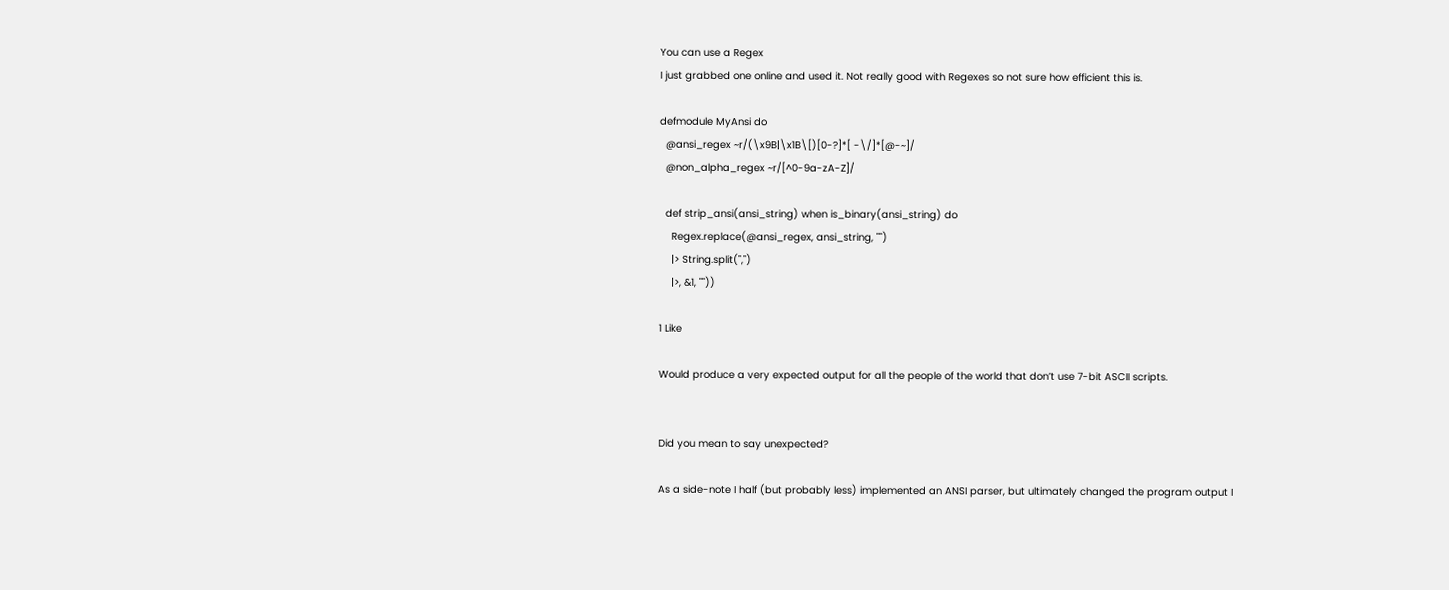You can use a Regex
I just grabbed one online and used it. Not really good with Regexes so not sure how efficient this is.

defmodule MyAnsi do
  @ansi_regex ~r/(\x9B|\x1B\[)[0-?]*[ -\/]*[@-~]/
  @non_alpha_regex ~r/[^0-9a-zA-Z]/

  def strip_ansi(ansi_string) when is_binary(ansi_string) do
    Regex.replace(@ansi_regex, ansi_string, "")
    |> String.split(",")
    |>, &1, ""))

1 Like

Would produce a very expected output for all the people of the world that don’t use 7-bit ASCII scripts.


Did you mean to say unexpected?

As a side-note I half (but probably less) implemented an ANSI parser, but ultimately changed the program output I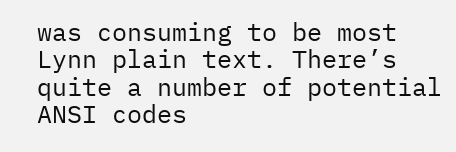was consuming to be most Lynn plain text. There’s quite a number of potential ANSI codes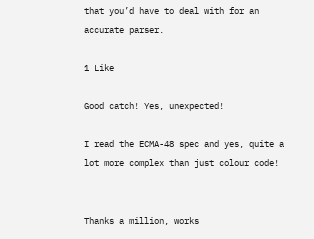that you’d have to deal with for an accurate parser.

1 Like

Good catch! Yes, unexpected!

I read the ECMA-48 spec and yes, quite a lot more complex than just colour code!


Thanks a million, works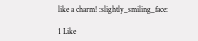like a charm! :slightly_smiling_face:

1 Like